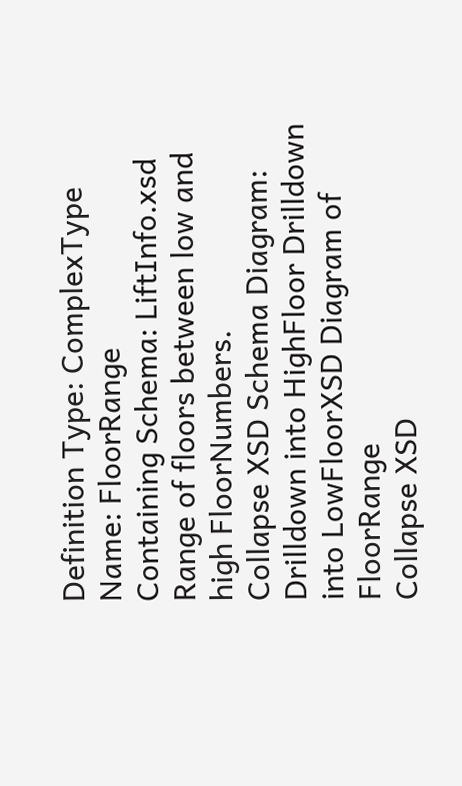Definition Type: ComplexType
Name: FloorRange
Containing Schema: LiftInfo.xsd
Range of floors between low and high FloorNumbers.
Collapse XSD Schema Diagram:
Drilldown into HighFloor Drilldown into LowFloorXSD Diagram of FloorRange
Collapse XSD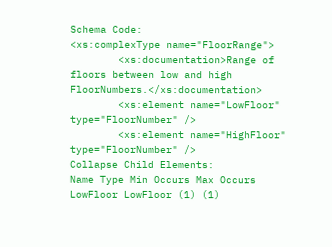Schema Code:
<xs:complexType name="FloorRange">
        <xs:documentation>Range of floors between low and high FloorNumbers.</xs:documentation>
        <xs:element name="LowFloor" type="FloorNumber" />
        <xs:element name="HighFloor" type="FloorNumber" />
Collapse Child Elements:
Name Type Min Occurs Max Occurs
LowFloor LowFloor (1) (1)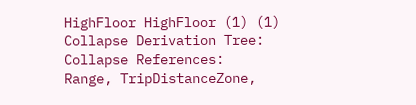HighFloor HighFloor (1) (1)
Collapse Derivation Tree:
Collapse References:
Range, TripDistanceZone,